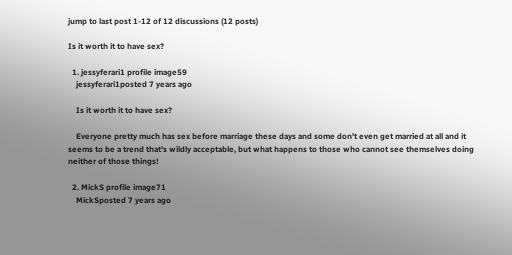jump to last post 1-12 of 12 discussions (12 posts)

Is it worth it to have sex?

  1. jessyferari1 profile image59
    jessyferari1posted 7 years ago

    Is it worth it to have sex?

    Everyone pretty much has sex before marriage these days and some don't even get married at all and it seems to be a trend that's wildly acceptable, but what happens to those who cannot see themselves doing neither of those things!

  2. MickS profile image71
    MickSposted 7 years ago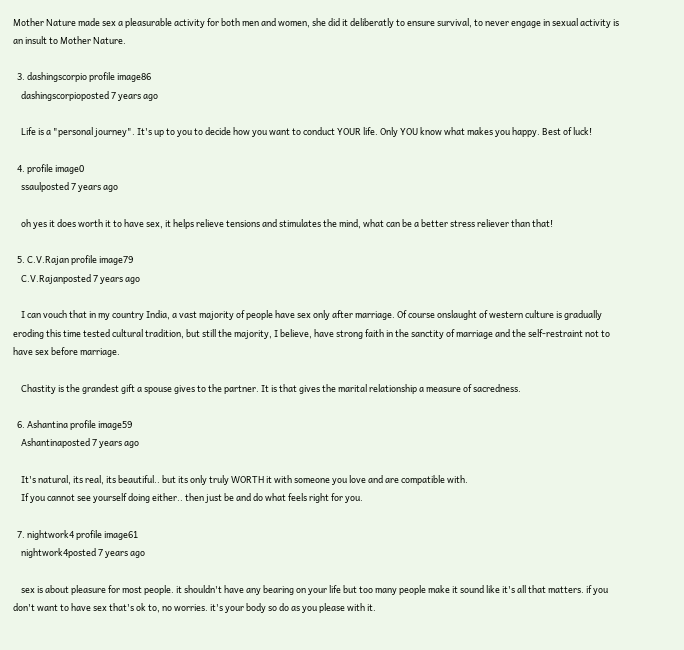Mother Nature made sex a pleasurable activity for both men and women, she did it deliberatly to ensure survival, to never engage in sexual activity is an insult to Mother Nature.

  3. dashingscorpio profile image86
    dashingscorpioposted 7 years ago

    Life is a "personal journey". It's up to you to decide how you want to conduct YOUR life. Only YOU know what makes you happy. Best of luck!

  4. profile image0
    ssaulposted 7 years ago

    oh yes it does worth it to have sex, it helps relieve tensions and stimulates the mind, what can be a better stress reliever than that!

  5. C.V.Rajan profile image79
    C.V.Rajanposted 7 years ago

    I can vouch that in my country India, a vast majority of people have sex only after marriage. Of course onslaught of western culture is gradually eroding this time tested cultural tradition, but still the majority, I believe, have strong faith in the sanctity of marriage and the self-restraint not to have sex before marriage.

    Chastity is the grandest gift a spouse gives to the partner. It is that gives the marital relationship a measure of sacredness.

  6. Ashantina profile image59
    Ashantinaposted 7 years ago

    It's natural, its real, its beautiful.. but its only truly WORTH it with someone you love and are compatible with.
    If you cannot see yourself doing either.. then just be and do what feels right for you.

  7. nightwork4 profile image61
    nightwork4posted 7 years ago

    sex is about pleasure for most people. it shouldn't have any bearing on your life but too many people make it sound like it's all that matters. if you don't want to have sex that's ok to, no worries. it's your body so do as you please with it.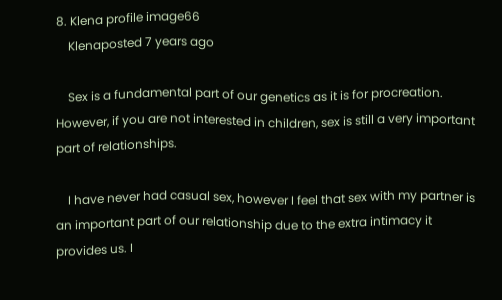8. Klena profile image66
    Klenaposted 7 years ago

    Sex is a fundamental part of our genetics as it is for procreation. However, if you are not interested in children, sex is still a very important part of relationships.

    I have never had casual sex, however I feel that sex with my partner is an important part of our relationship due to the extra intimacy it provides us. I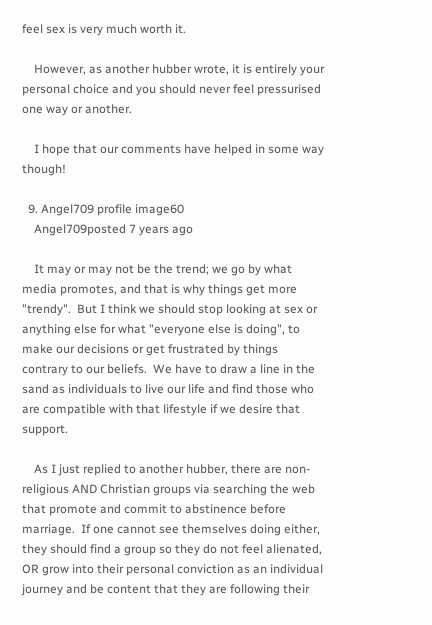feel sex is very much worth it.

    However, as another hubber wrote, it is entirely your personal choice and you should never feel pressurised one way or another.

    I hope that our comments have helped in some way though!

  9. Angel709 profile image60
    Angel709posted 7 years ago

    It may or may not be the trend; we go by what media promotes, and that is why things get more "trendy".  But I think we should stop looking at sex or anything else for what "everyone else is doing", to make our decisions or get frustrated by things contrary to our beliefs.  We have to draw a line in the sand as individuals to live our life and find those who are compatible with that lifestyle if we desire that support.

    As I just replied to another hubber, there are non-religious AND Christian groups via searching the web that promote and commit to abstinence before marriage.  If one cannot see themselves doing either, they should find a group so they do not feel alienated, OR grow into their personal conviction as an individual journey and be content that they are following their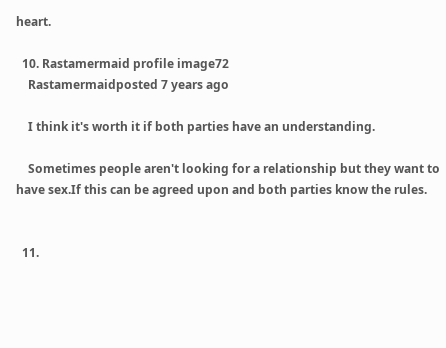heart.

  10. Rastamermaid profile image72
    Rastamermaidposted 7 years ago

    I think it's worth it if both parties have an understanding.

    Sometimes people aren't looking for a relationship but they want to have sex.If this can be agreed upon and both parties know the rules.


  11.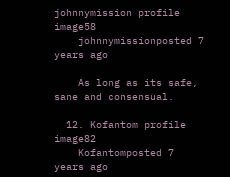johnnymission profile image58
    johnnymissionposted 7 years ago

    As long as its safe, sane and consensual.

  12. Kofantom profile image82
    Kofantomposted 7 years ago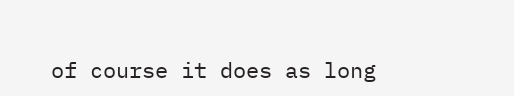of course it does as long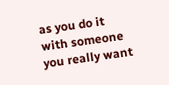as you do it with someone you really want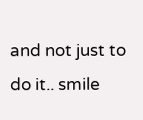and not just to do it.. smile